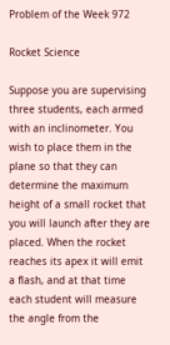Problem of the Week 972

Rocket Science

Suppose you are supervising three students, each armed with an inclinometer. You wish to place them in the plane so that they can determine the maximum height of a small rocket that you will launch after they are placed. When the rocket reaches its apex it will emit a flash, and at that time each student will measure the angle from the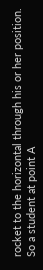rocket to the horizontal through his or her position. So a student at point A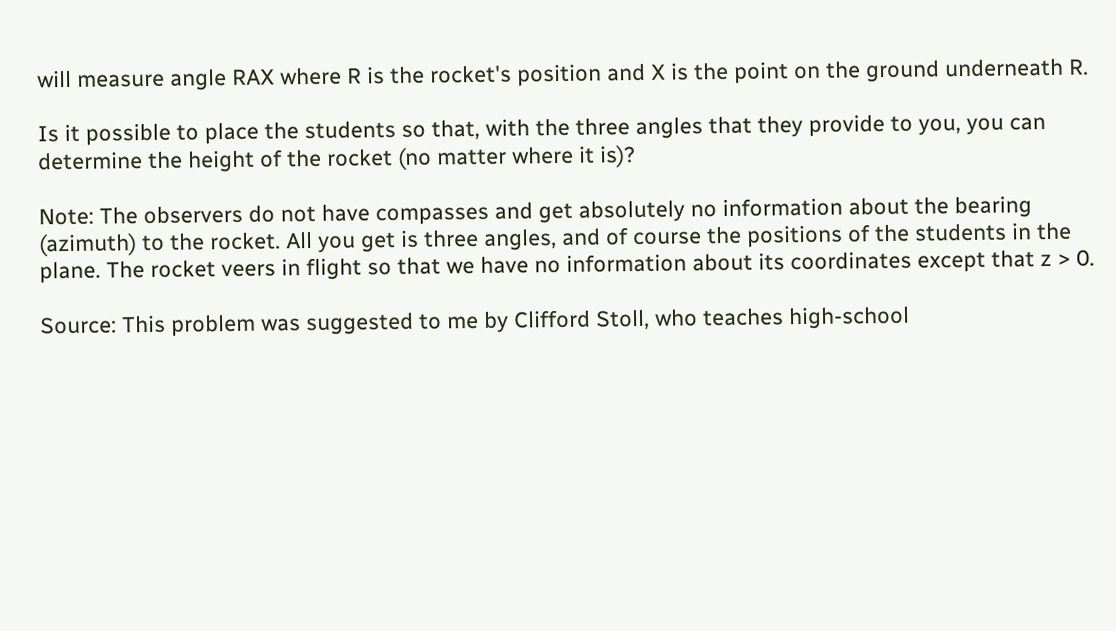will measure angle RAX where R is the rocket's position and X is the point on the ground underneath R.

Is it possible to place the students so that, with the three angles that they provide to you, you can determine the height of the rocket (no matter where it is)?

Note: The observers do not have compasses and get absolutely no information about the bearing (azimuth) to the rocket. All you get is three angles, and of course the positions of the students in the plane. The rocket veers in flight so that we have no information about its coordinates except that z > 0.

Source: This problem was suggested to me by Clifford Stoll, who teaches high-school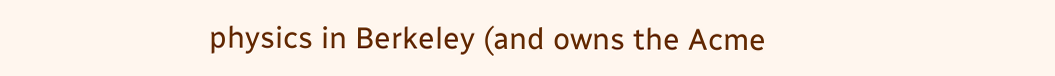physics in Berkeley (and owns the Acme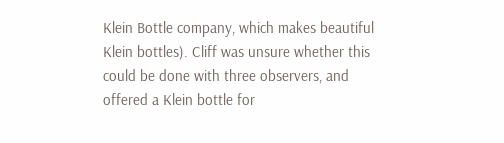Klein Bottle company, which makes beautiful Klein bottles). Cliff was unsure whether this could be done with three observers, and offered a Klein bottle for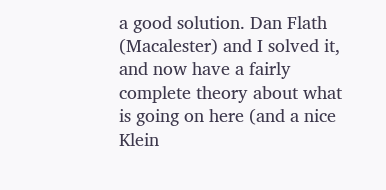a good solution. Dan Flath (Macalester) and I solved it, and now have a fairly complete theory about what is going on here (and a nice Klein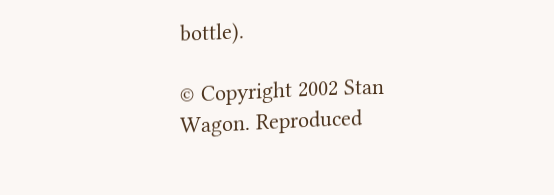bottle).

© Copyright 2002 Stan Wagon. Reproduced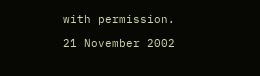with permission.

21 November 2002